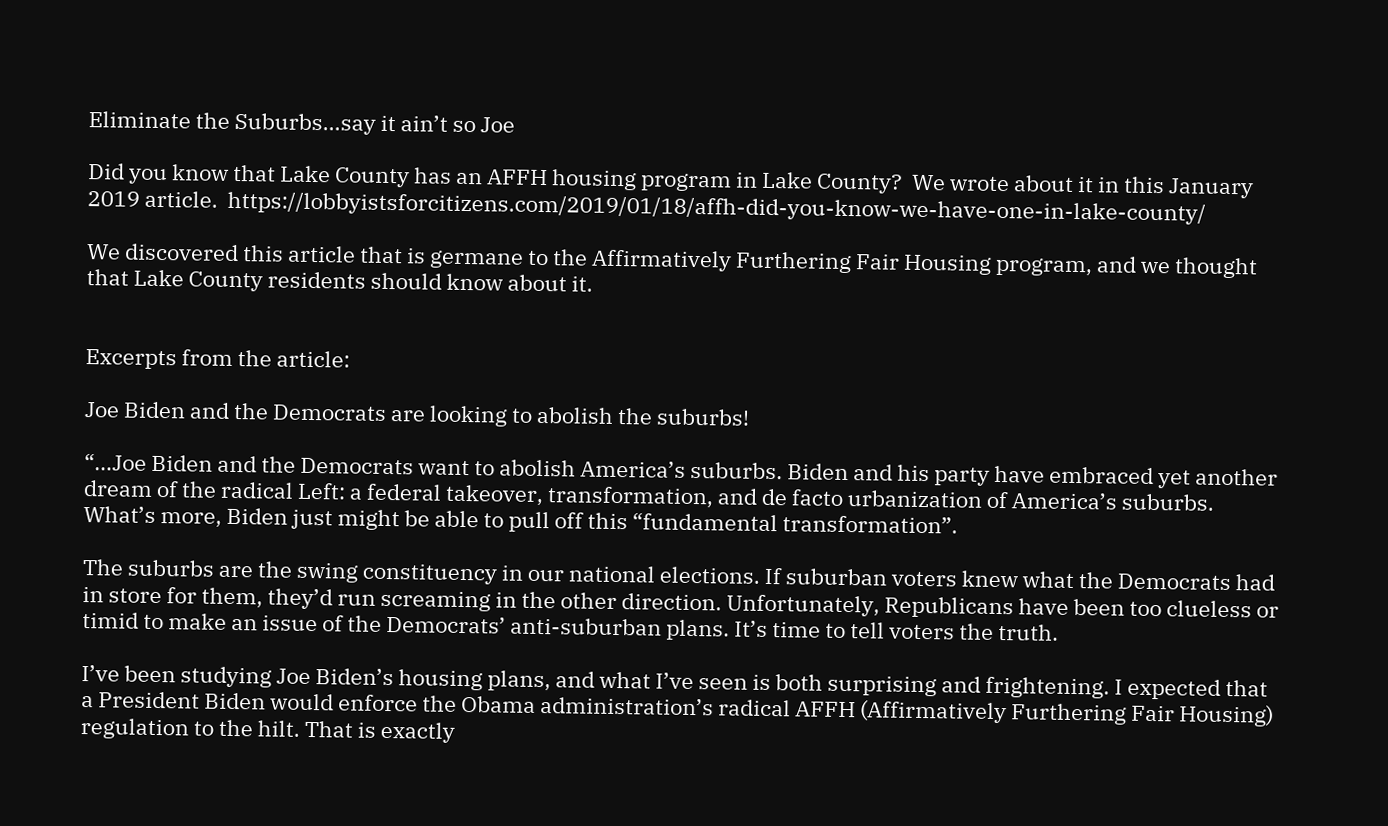Eliminate the Suburbs…say it ain’t so Joe

Did you know that Lake County has an AFFH housing program in Lake County?  We wrote about it in this January 2019 article.  https://lobbyistsforcitizens.com/2019/01/18/affh-did-you-know-we-have-one-in-lake-county/

We discovered this article that is germane to the Affirmatively Furthering Fair Housing program, and we thought that Lake County residents should know about it.


Excerpts from the article:

Joe Biden and the Democrats are looking to abolish the suburbs!

“…Joe Biden and the Democrats want to abolish America’s suburbs. Biden and his party have embraced yet another dream of the radical Left: a federal takeover, transformation, and de facto urbanization of America’s suburbs. What’s more, Biden just might be able to pull off this “fundamental transformation”.

The suburbs are the swing constituency in our national elections. If suburban voters knew what the Democrats had in store for them, they’d run screaming in the other direction. Unfortunately, Republicans have been too clueless or timid to make an issue of the Democrats’ anti-suburban plans. It’s time to tell voters the truth.

I’ve been studying Joe Biden’s housing plans, and what I’ve seen is both surprising and frightening. I expected that a President Biden would enforce the Obama administration’s radical AFFH (Affirmatively Furthering Fair Housing) regulation to the hilt. That is exactly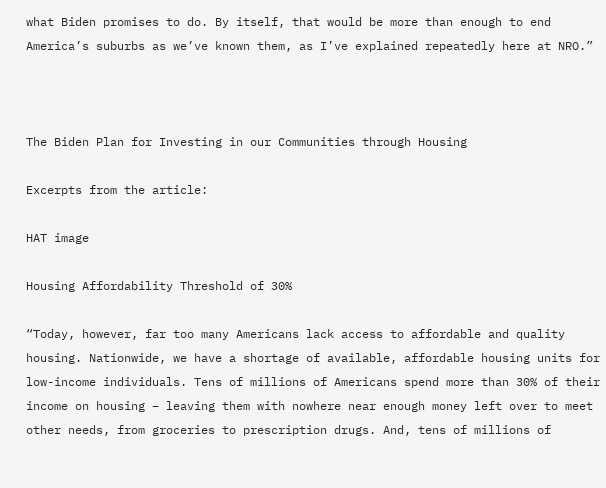what Biden promises to do. By itself, that would be more than enough to end America’s suburbs as we’ve known them, as I’ve explained repeatedly here at NRO.”



The Biden Plan for Investing in our Communities through Housing

Excerpts from the article:

HAT image

Housing Affordability Threshold of 30%

“Today, however, far too many Americans lack access to affordable and quality housing. Nationwide, we have a shortage of available, affordable housing units for low-income individuals. Tens of millions of Americans spend more than 30% of their income on housing – leaving them with nowhere near enough money left over to meet other needs, from groceries to prescription drugs. And, tens of millions of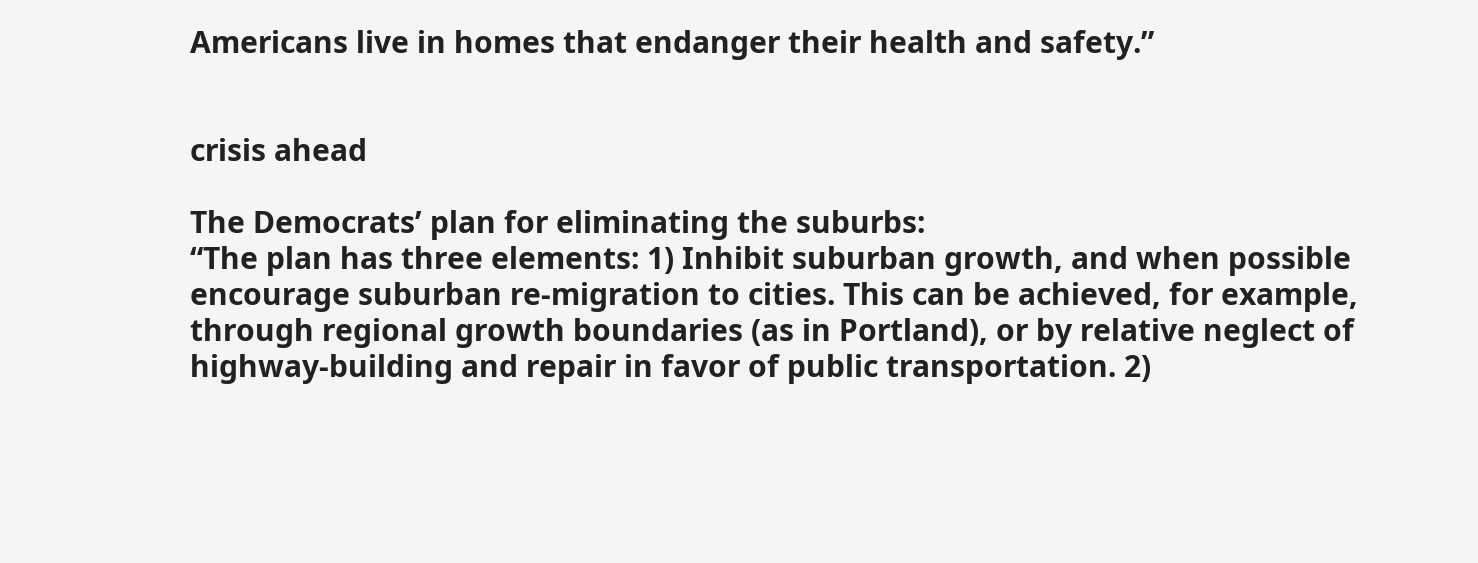Americans live in homes that endanger their health and safety.”


crisis ahead

The Democrats’ plan for eliminating the suburbs:
“The plan has three elements: 1) Inhibit suburban growth, and when possible encourage suburban re-migration to cities. This can be achieved, for example, through regional growth boundaries (as in Portland), or by relative neglect of highway-building and repair in favor of public transportation. 2)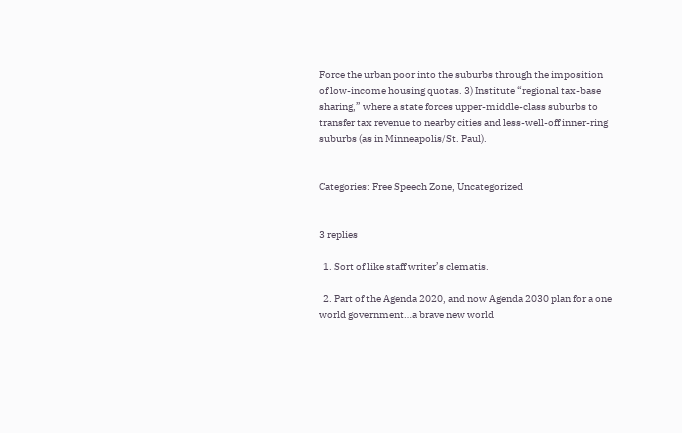Force the urban poor into the suburbs through the imposition of low-income housing quotas. 3) Institute “regional tax-base sharing,” where a state forces upper-middle-class suburbs to transfer tax revenue to nearby cities and less-well-off inner-ring suburbs (as in Minneapolis/St. Paul).


Categories: Free Speech Zone, Uncategorized


3 replies

  1. Sort of like staff writer’s clematis.

  2. Part of the Agenda 2020, and now Agenda 2030 plan for a one world government…a brave new world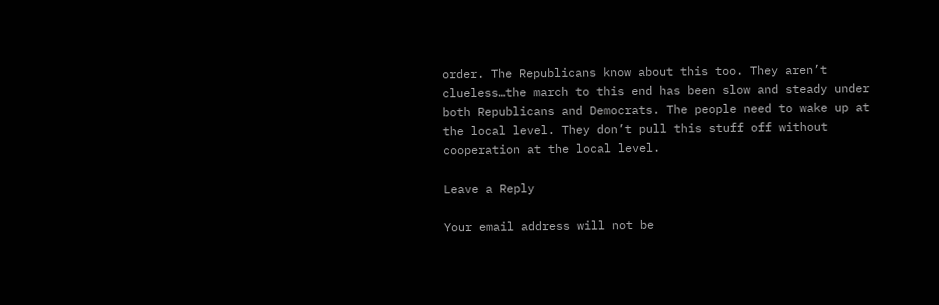order. The Republicans know about this too. They aren’t clueless…the march to this end has been slow and steady under both Republicans and Democrats. The people need to wake up at the local level. They don’t pull this stuff off without cooperation at the local level.

Leave a Reply

Your email address will not be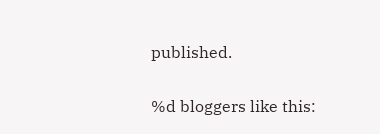published.

%d bloggers like this: